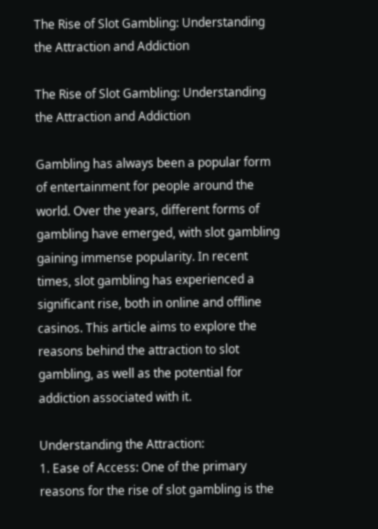The Rise of Slot Gambling: Understanding the Attraction and Addiction

The Rise of Slot Gambling: Understanding the Attraction and Addiction

Gambling has always been a popular form of entertainment for people around the world. Over the years, different forms of gambling have emerged, with slot gambling gaining immense popularity. In recent times, slot gambling has experienced a significant rise, both in online and offline casinos. This article aims to explore the reasons behind the attraction to slot gambling, as well as the potential for addiction associated with it.

Understanding the Attraction:
1. Ease of Access: One of the primary reasons for the rise of slot gambling is the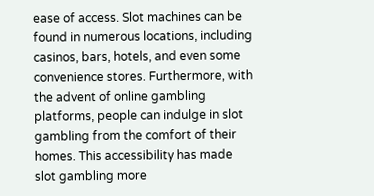ease of access. Slot machines can be found in numerous locations, including casinos, bars, hotels, and even some convenience stores. Furthermore, with the advent of online gambling platforms, people can indulge in slot gambling from the comfort of their homes. This accessibility has made slot gambling more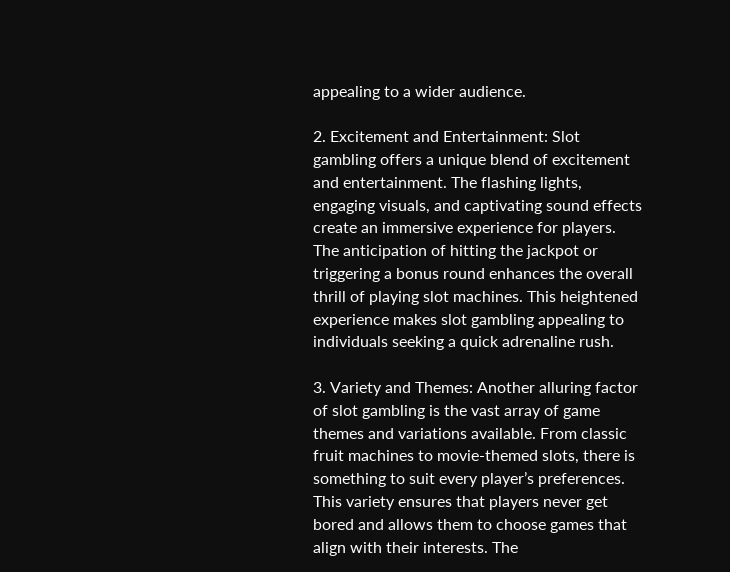appealing to a wider audience.

2. Excitement and Entertainment: Slot gambling offers a unique blend of excitement and entertainment. The flashing lights, engaging visuals, and captivating sound effects create an immersive experience for players. The anticipation of hitting the jackpot or triggering a bonus round enhances the overall thrill of playing slot machines. This heightened experience makes slot gambling appealing to individuals seeking a quick adrenaline rush.

3. Variety and Themes: Another alluring factor of slot gambling is the vast array of game themes and variations available. From classic fruit machines to movie-themed slots, there is something to suit every player’s preferences. This variety ensures that players never get bored and allows them to choose games that align with their interests. The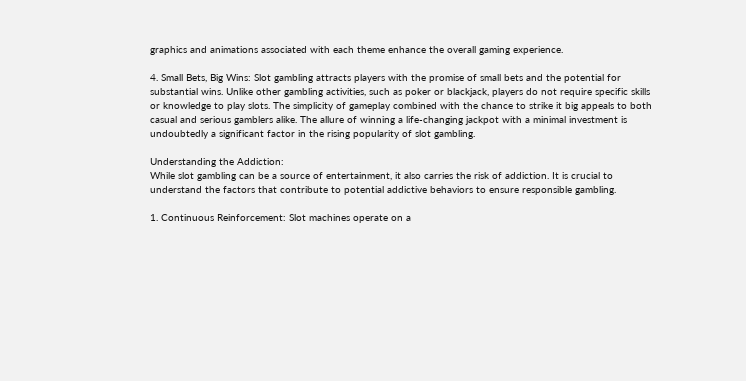graphics and animations associated with each theme enhance the overall gaming experience.

4. Small Bets, Big Wins: Slot gambling attracts players with the promise of small bets and the potential for substantial wins. Unlike other gambling activities, such as poker or blackjack, players do not require specific skills or knowledge to play slots. The simplicity of gameplay combined with the chance to strike it big appeals to both casual and serious gamblers alike. The allure of winning a life-changing jackpot with a minimal investment is undoubtedly a significant factor in the rising popularity of slot gambling.

Understanding the Addiction:
While slot gambling can be a source of entertainment, it also carries the risk of addiction. It is crucial to understand the factors that contribute to potential addictive behaviors to ensure responsible gambling.

1. Continuous Reinforcement: Slot machines operate on a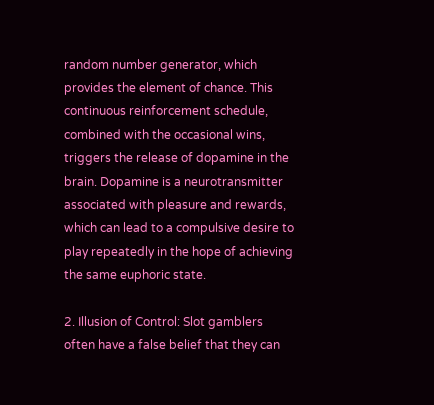random number generator, which provides the element of chance. This continuous reinforcement schedule, combined with the occasional wins, triggers the release of dopamine in the brain. Dopamine is a neurotransmitter associated with pleasure and rewards, which can lead to a compulsive desire to play repeatedly in the hope of achieving the same euphoric state.

2. Illusion of Control: Slot gamblers often have a false belief that they can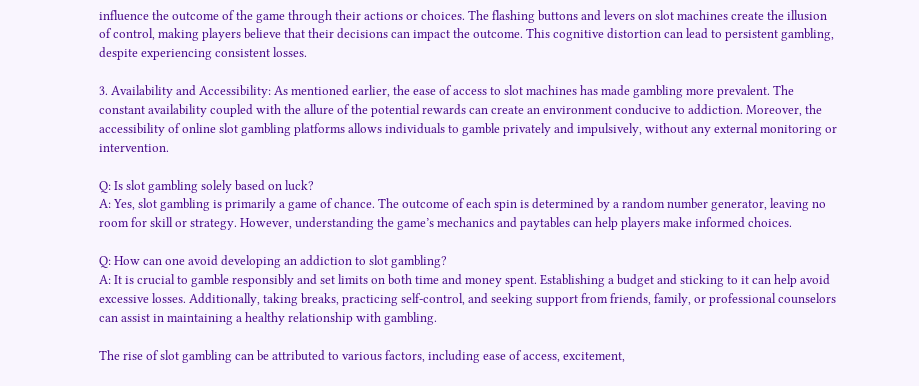influence the outcome of the game through their actions or choices. The flashing buttons and levers on slot machines create the illusion of control, making players believe that their decisions can impact the outcome. This cognitive distortion can lead to persistent gambling, despite experiencing consistent losses.

3. Availability and Accessibility: As mentioned earlier, the ease of access to slot machines has made gambling more prevalent. The constant availability coupled with the allure of the potential rewards can create an environment conducive to addiction. Moreover, the accessibility of online slot gambling platforms allows individuals to gamble privately and impulsively, without any external monitoring or intervention.

Q: Is slot gambling solely based on luck?
A: Yes, slot gambling is primarily a game of chance. The outcome of each spin is determined by a random number generator, leaving no room for skill or strategy. However, understanding the game’s mechanics and paytables can help players make informed choices.

Q: How can one avoid developing an addiction to slot gambling?
A: It is crucial to gamble responsibly and set limits on both time and money spent. Establishing a budget and sticking to it can help avoid excessive losses. Additionally, taking breaks, practicing self-control, and seeking support from friends, family, or professional counselors can assist in maintaining a healthy relationship with gambling.

The rise of slot gambling can be attributed to various factors, including ease of access, excitement,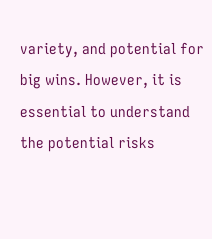variety, and potential for big wins. However, it is essential to understand the potential risks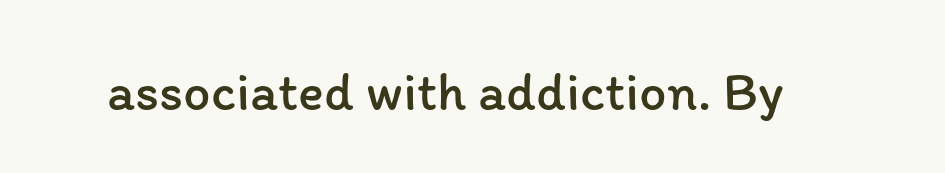associated with addiction. By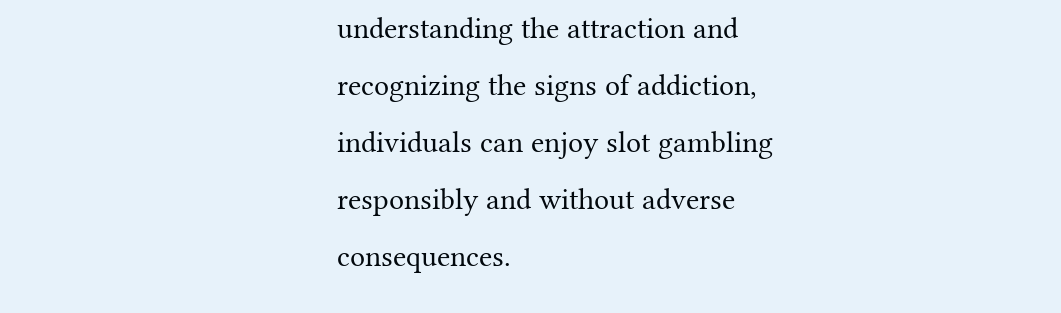understanding the attraction and recognizing the signs of addiction, individuals can enjoy slot gambling responsibly and without adverse consequences.